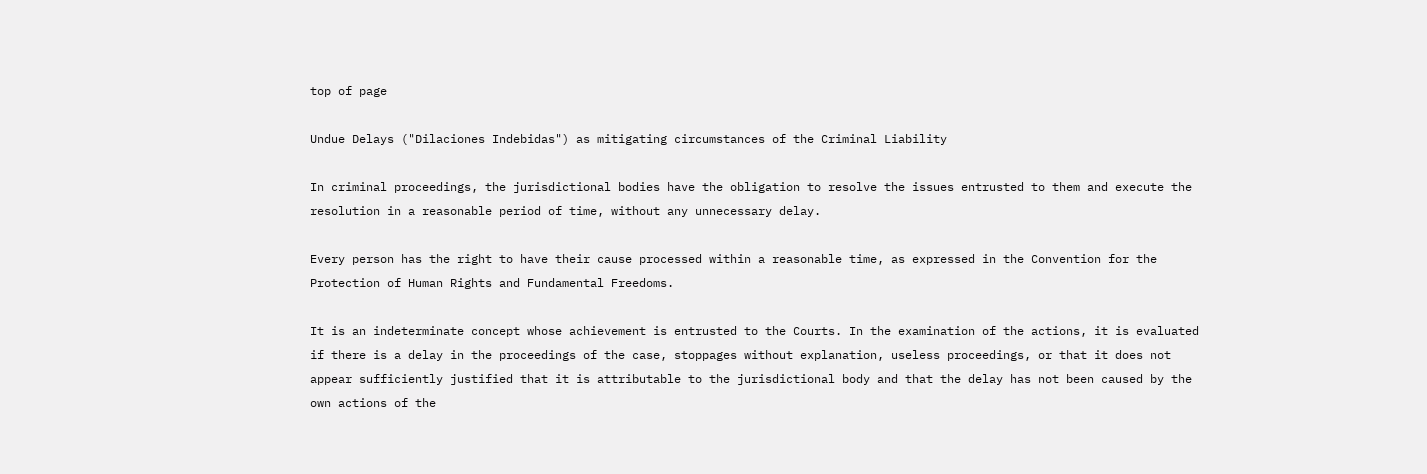top of page

Undue Delays ("Dilaciones Indebidas") as mitigating circumstances of the Criminal Liability

In criminal proceedings, the jurisdictional bodies have the obligation to resolve the issues entrusted to them and execute the resolution in a reasonable period of time, without any unnecessary delay.

Every person has the right to have their cause processed within a reasonable time, as expressed in the Convention for the Protection of Human Rights and Fundamental Freedoms.

It is an indeterminate concept whose achievement is entrusted to the Courts. In the examination of the actions, it is evaluated if there is a delay in the proceedings of the case, stoppages without explanation, useless proceedings, or that it does not appear sufficiently justified that it is attributable to the jurisdictional body and that the delay has not been caused by the own actions of the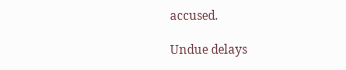accused.

Undue delays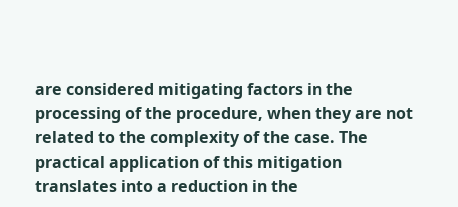are considered mitigating factors in the processing of the procedure, when they are not related to the complexity of the case. The practical application of this mitigation translates into a reduction in the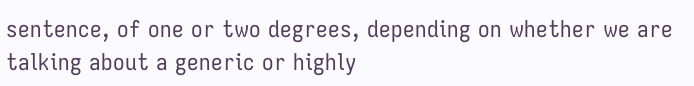sentence, of one or two degrees, depending on whether we are talking about a generic or highly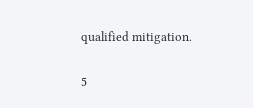qualified mitigation.

5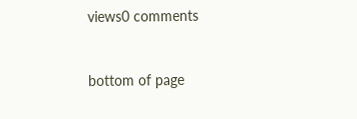views0 comments


bottom of page